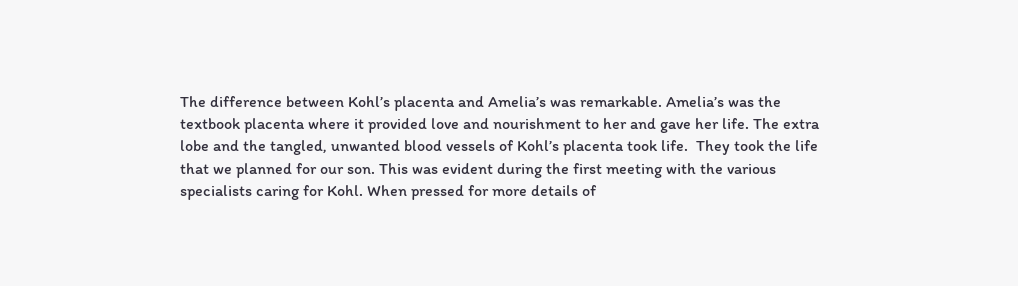The difference between Kohl’s placenta and Amelia’s was remarkable. Amelia’s was the textbook placenta where it provided love and nourishment to her and gave her life. The extra lobe and the tangled, unwanted blood vessels of Kohl’s placenta took life.  They took the life that we planned for our son. This was evident during the first meeting with the various specialists caring for Kohl. When pressed for more details of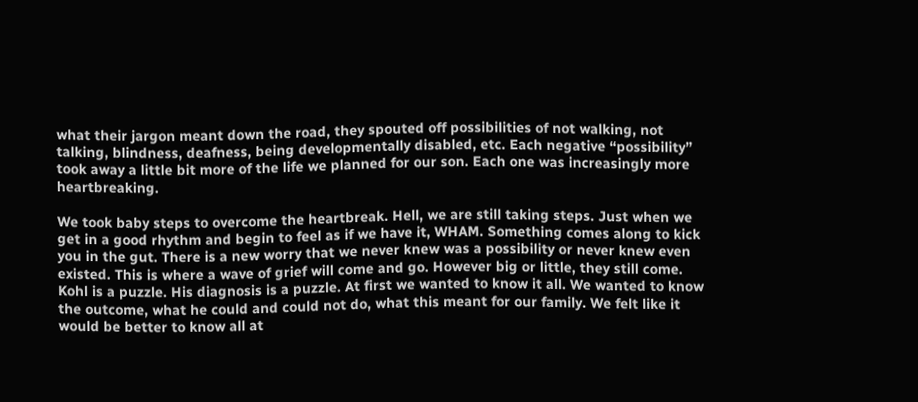what their jargon meant down the road, they spouted off possibilities of not walking, not talking, blindness, deafness, being developmentally disabled, etc. Each negative “possibility” took away a little bit more of the life we planned for our son. Each one was increasingly more heartbreaking.

We took baby steps to overcome the heartbreak. Hell, we are still taking steps. Just when we get in a good rhythm and begin to feel as if we have it, WHAM. Something comes along to kick you in the gut. There is a new worry that we never knew was a possibility or never knew even existed. This is where a wave of grief will come and go. However big or little, they still come. Kohl is a puzzle. His diagnosis is a puzzle. At first we wanted to know it all. We wanted to know the outcome, what he could and could not do, what this meant for our family. We felt like it would be better to know all at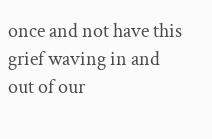once and not have this grief waving in and out of our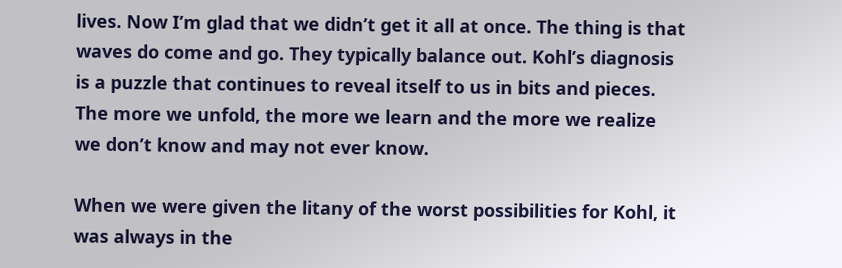lives. Now I’m glad that we didn’t get it all at once. The thing is that waves do come and go. They typically balance out. Kohl’s diagnosis is a puzzle that continues to reveal itself to us in bits and pieces. The more we unfold, the more we learn and the more we realize we don’t know and may not ever know.

When we were given the litany of the worst possibilities for Kohl, it was always in the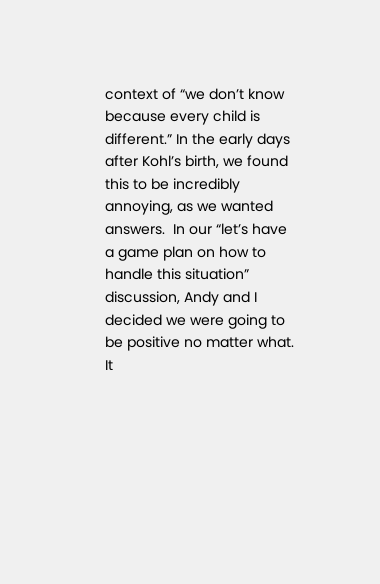context of “we don’t know because every child is different.” In the early days after Kohl’s birth, we found this to be incredibly annoying, as we wanted answers.  In our “let’s have a game plan on how to handle this situation” discussion, Andy and I decided we were going to be positive no matter what. It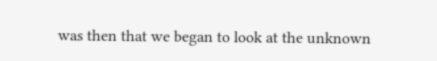was then that we began to look at the unknown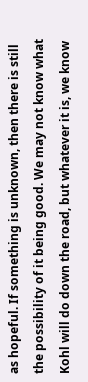as hopeful. If something is unknown, then there is still the possibility of it being good. We may not know what Kohl will do down the road, but whatever it is, we know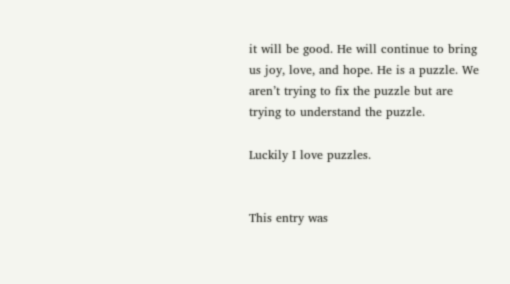it will be good. He will continue to bring us joy, love, and hope. He is a puzzle. We aren’t trying to fix the puzzle but are trying to understand the puzzle.

Luckily I love puzzles.


This entry was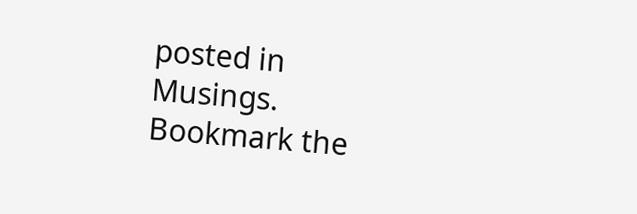posted in Musings. Bookmark the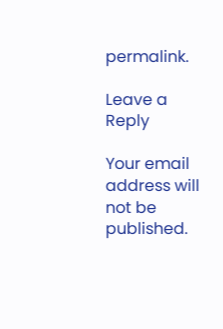permalink.

Leave a Reply

Your email address will not be published.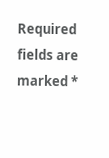Required fields are marked *